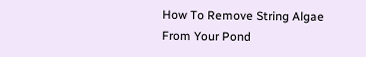How To Remove String Algae From Your Pond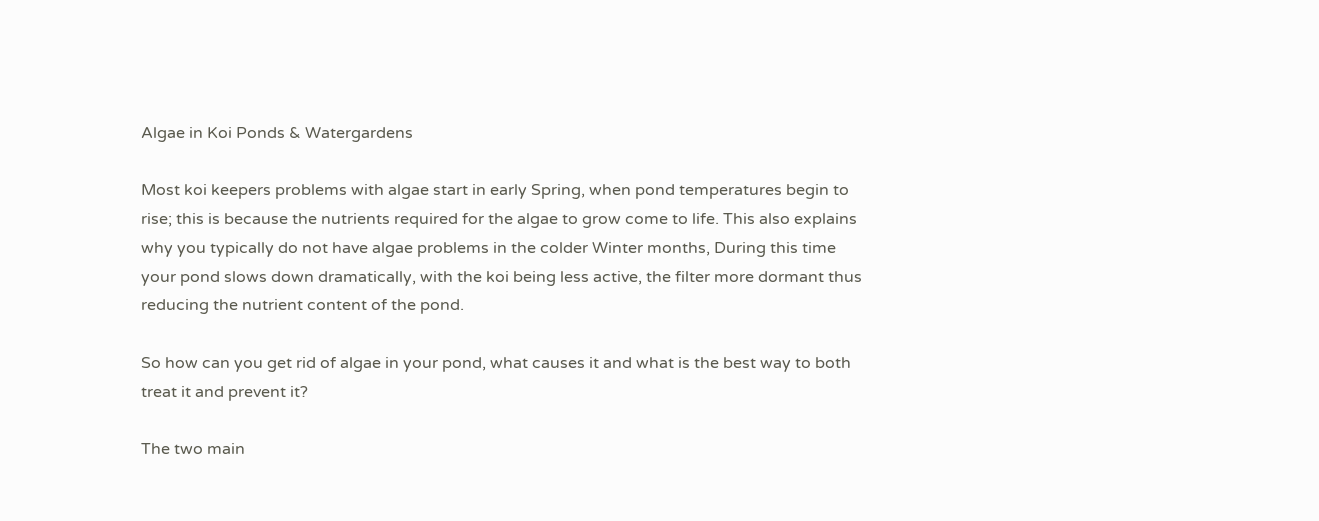Algae in Koi Ponds & Watergardens

Most koi keepers problems with algae start in early Spring, when pond temperatures begin to rise; this is because the nutrients required for the algae to grow come to life. This also explains why you typically do not have algae problems in the colder Winter months, During this time your pond slows down dramatically, with the koi being less active, the filter more dormant thus reducing the nutrient content of the pond.

So how can you get rid of algae in your pond, what causes it and what is the best way to both treat it and prevent it?

The two main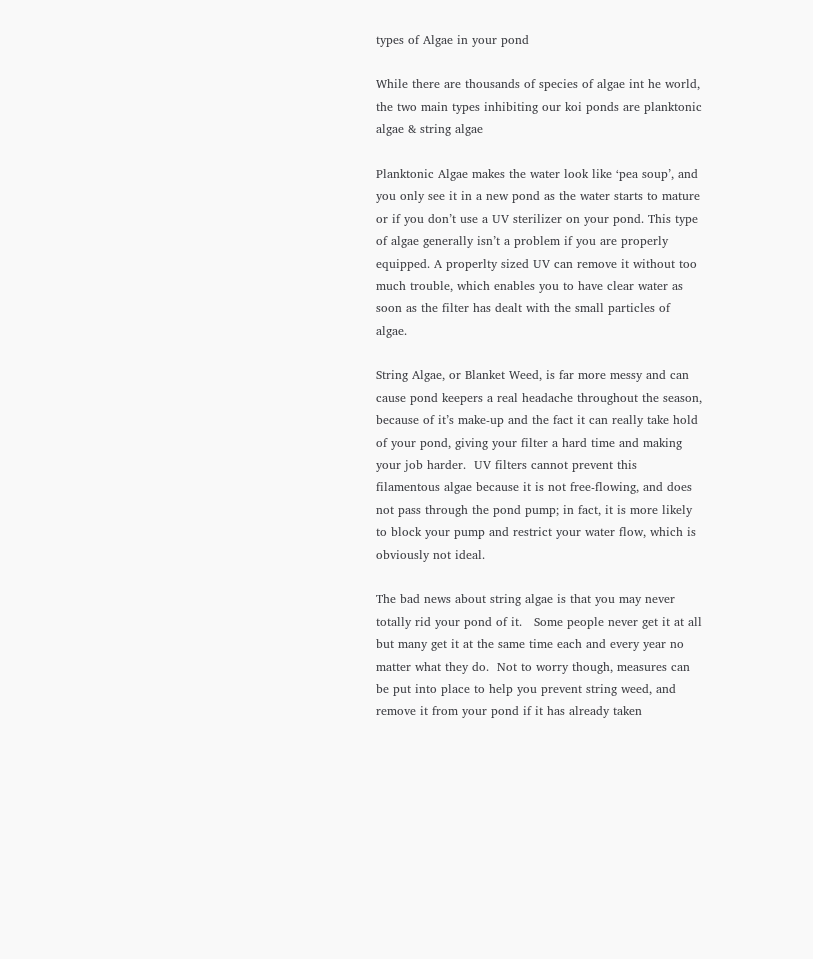types of Algae in your pond

While there are thousands of species of algae int he world, the two main types inhibiting our koi ponds are planktonic algae & string algae

Planktonic Algae makes the water look like ‘pea soup’, and you only see it in a new pond as the water starts to mature or if you don’t use a UV sterilizer on your pond. This type of algae generally isn’t a problem if you are properly equipped. A properlty sized UV can remove it without too much trouble, which enables you to have clear water as soon as the filter has dealt with the small particles of algae.

String Algae, or Blanket Weed, is far more messy and can cause pond keepers a real headache throughout the season, because of it’s make-up and the fact it can really take hold of your pond, giving your filter a hard time and making your job harder.  UV filters cannot prevent this filamentous algae because it is not free-flowing, and does not pass through the pond pump; in fact, it is more likely to block your pump and restrict your water flow, which is obviously not ideal.

The bad news about string algae is that you may never totally rid your pond of it.   Some people never get it at all but many get it at the same time each and every year no matter what they do.  Not to worry though, measures can be put into place to help you prevent string weed, and remove it from your pond if it has already taken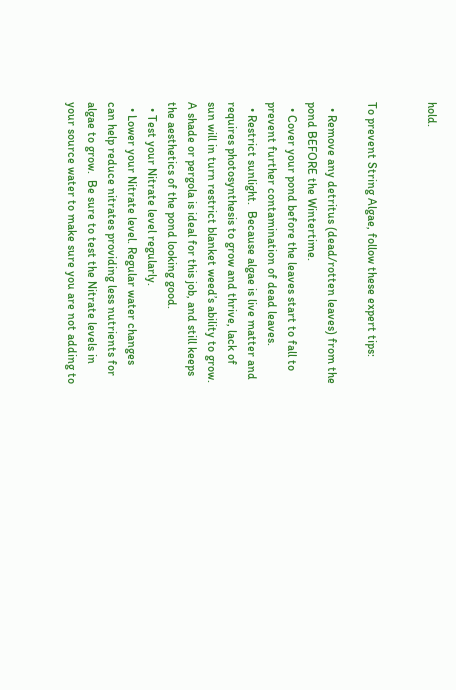hold.


To prevent String Algae, follow these expert tips:

  • Remove any detritus (dead/rotten leaves) from the pond BEFORE the Wintertime.
  • Cover your pond before the leaves start to fall to prevent further contamination of dead leaves.
  • Restrict sunlight.  Because algae is live matter and requires photosynthesis to grow and thrive, lack of sun will in turn restrict blanket weed’s ability to grow.  A shade or pergola is ideal for this job, and still keeps the aesthetics of the pond looking good.
  • Test your Nitrate level regularly.
  • Lower your Nitrate level. Regular water changes can help reduce nitrates providing less nutrients for algae to grow.  Be sure to test the Nitrate levels in your source water to make sure you are not adding to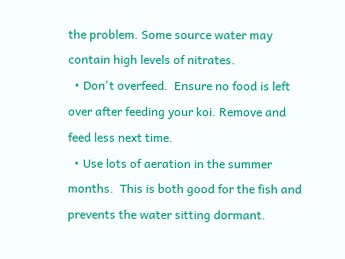the problem. Some source water may contain high levels of nitrates.
  • Don't overfeed.  Ensure no food is left over after feeding your koi. Remove and feed less next time.
  • Use lots of aeration in the summer months.  This is both good for the fish and prevents the water sitting dormant.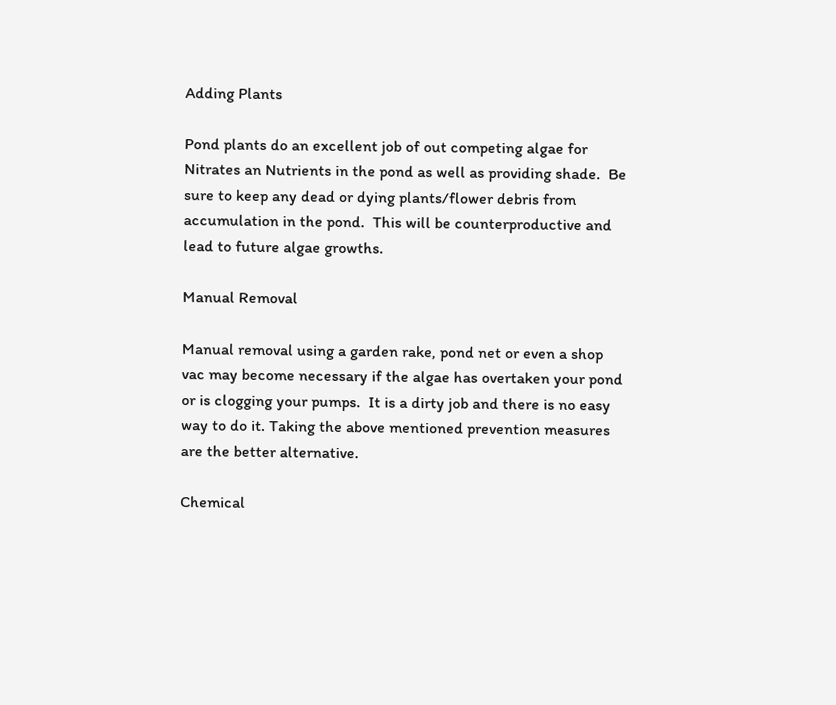Adding Plants

Pond plants do an excellent job of out competing algae for Nitrates an Nutrients in the pond as well as providing shade.  Be sure to keep any dead or dying plants/flower debris from accumulation in the pond.  This will be counterproductive and lead to future algae growths.

Manual Removal

Manual removal using a garden rake, pond net or even a shop vac may become necessary if the algae has overtaken your pond or is clogging your pumps.  It is a dirty job and there is no easy way to do it. Taking the above mentioned prevention measures are the better alternative.

Chemical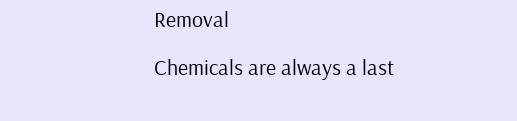Removal

Chemicals are always a last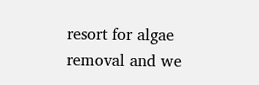resort for algae removal and we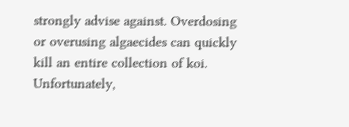strongly advise against. Overdosing or overusing algaecides can quickly kill an entire collection of koi.  Unfortunately,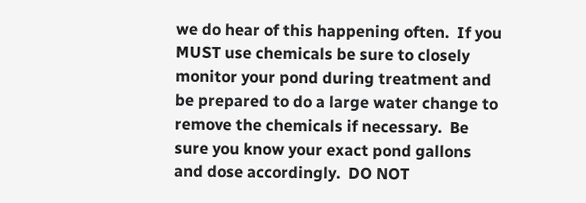we do hear of this happening often.  If you MUST use chemicals be sure to closely monitor your pond during treatment and be prepared to do a large water change to remove the chemicals if necessary.  Be sure you know your exact pond gallons and dose accordingly.  DO NOT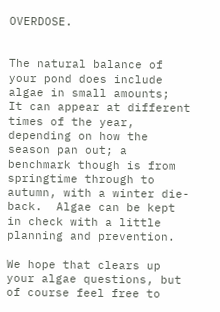OVERDOSE.


The natural balance of your pond does include algae in small amounts;  It can appear at different times of the year, depending on how the season pan out; a benchmark though is from springtime through to autumn, with a winter die-back.  Algae can be kept in check with a little planning and prevention.

We hope that clears up your algae questions, but of course feel free to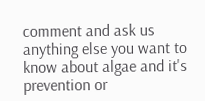comment and ask us anything else you want to know about algae and it's prevention or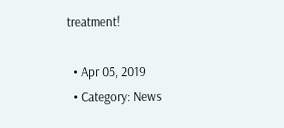treatment!

  • Apr 05, 2019
  • Category: News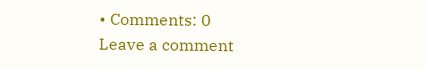• Comments: 0
Leave a comment